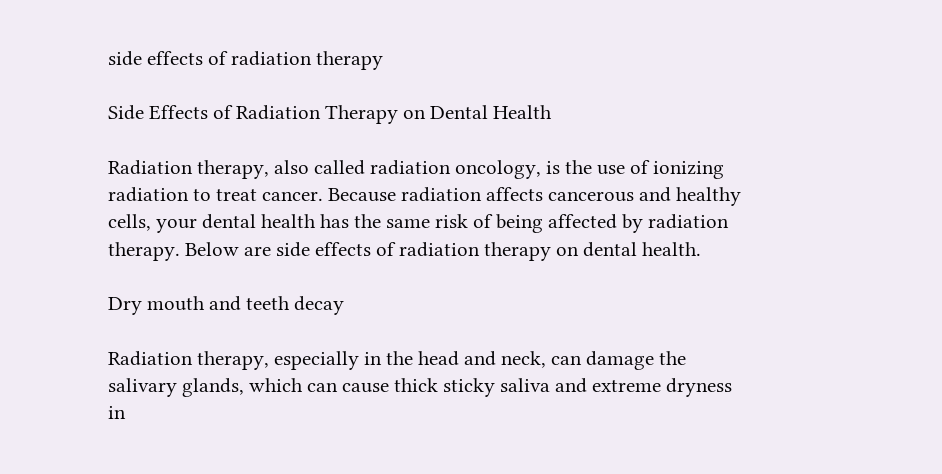side effects of radiation therapy

Side Effects of Radiation Therapy on Dental Health

Radiation therapy, also called radiation oncology, is the use of ionizing radiation to treat cancer. Because radiation affects cancerous and healthy cells, your dental health has the same risk of being affected by radiation therapy. Below are side effects of radiation therapy on dental health.

Dry mouth and teeth decay

Radiation therapy, especially in the head and neck, can damage the salivary glands, which can cause thick sticky saliva and extreme dryness in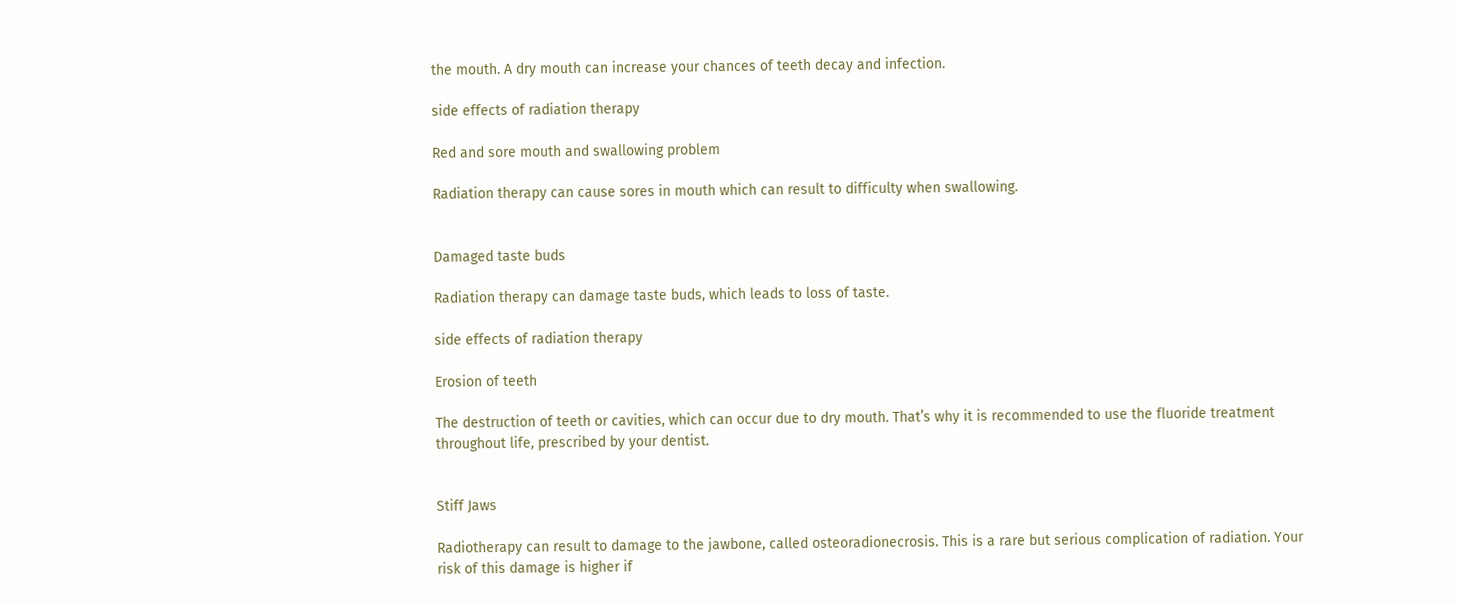the mouth. A dry mouth can increase your chances of teeth decay and infection.

side effects of radiation therapy

Red and sore mouth and swallowing problem

Radiation therapy can cause sores in mouth which can result to difficulty when swallowing.


Damaged taste buds

Radiation therapy can damage taste buds, which leads to loss of taste.

side effects of radiation therapy

Erosion of teeth

The destruction of teeth or cavities, which can occur due to dry mouth. That’s why it is recommended to use the fluoride treatment throughout life, prescribed by your dentist.


Stiff Jaws

Radiotherapy can result to damage to the jawbone, called osteoradionecrosis. This is a rare but serious complication of radiation. Your risk of this damage is higher if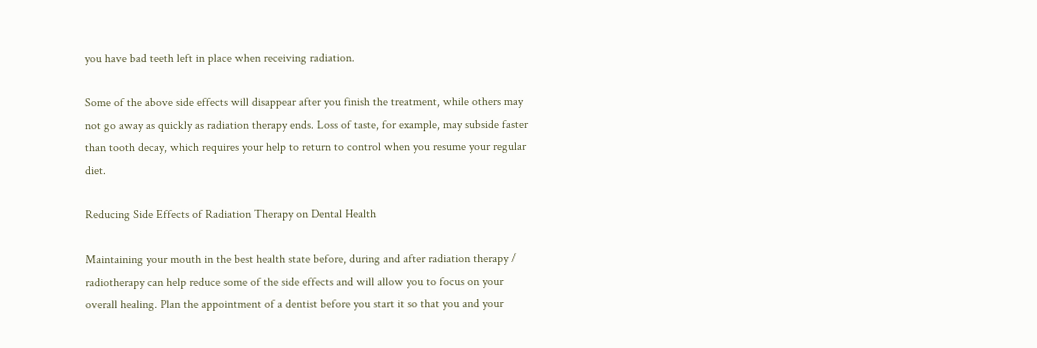you have bad teeth left in place when receiving radiation.

Some of the above side effects will disappear after you finish the treatment, while others may not go away as quickly as radiation therapy ends. Loss of taste, for example, may subside faster than tooth decay, which requires your help to return to control when you resume your regular diet.

Reducing Side Effects of Radiation Therapy on Dental Health

Maintaining your mouth in the best health state before, during and after radiation therapy / radiotherapy can help reduce some of the side effects and will allow you to focus on your overall healing. Plan the appointment of a dentist before you start it so that you and your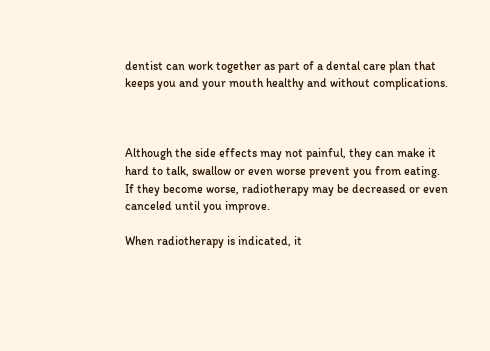dentist can work together as part of a dental care plan that keeps you and your mouth healthy and without complications.



Although the side effects may not painful, they can make it hard to talk, swallow or even worse prevent you from eating. If they become worse, radiotherapy may be decreased or even canceled until you improve.

When radiotherapy is indicated, it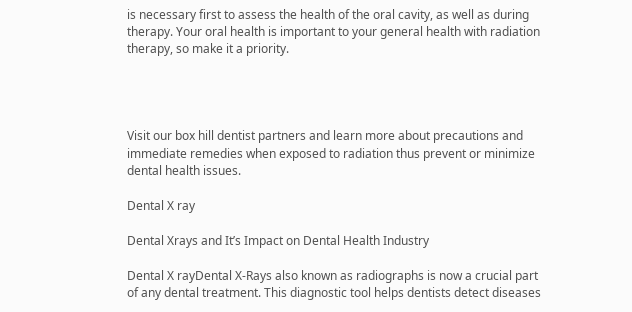is necessary first to assess the health of the oral cavity, as well as during therapy. Your oral health is important to your general health with radiation therapy, so make it a priority.




Visit our box hill dentist partners and learn more about precautions and immediate remedies when exposed to radiation thus prevent or minimize dental health issues.

Dental X ray

Dental Xrays and It’s Impact on Dental Health Industry

Dental X rayDental X-Rays also known as radiographs is now a crucial part of any dental treatment. This diagnostic tool helps dentists detect diseases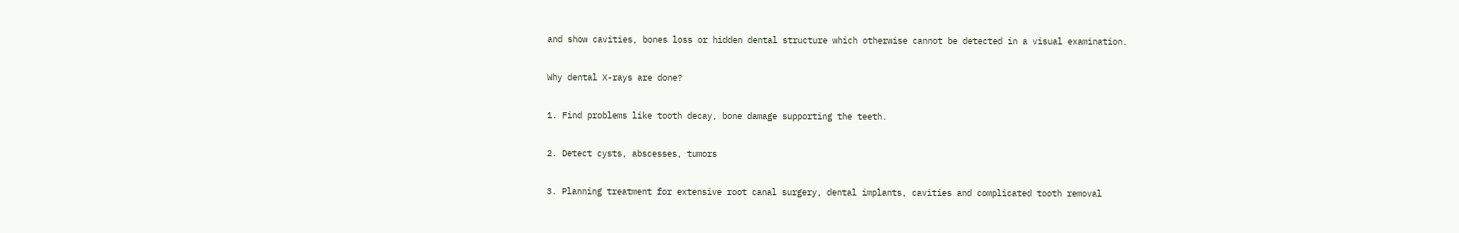and show cavities, bones loss or hidden dental structure which otherwise cannot be detected in a visual examination.

Why dental X-rays are done?

1. Find problems like tooth decay, bone damage supporting the teeth.

2. Detect cysts, abscesses, tumors

3. Planning treatment for extensive root canal surgery, dental implants, cavities and complicated tooth removal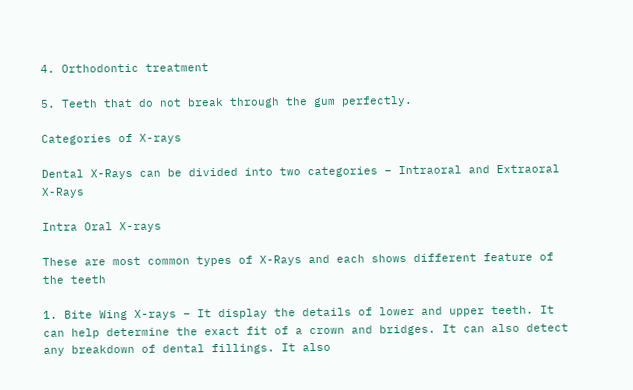4. Orthodontic treatment

5. Teeth that do not break through the gum perfectly.

Categories of X-rays

Dental X-Rays can be divided into two categories – Intraoral and Extraoral X-Rays

Intra Oral X-rays

These are most common types of X-Rays and each shows different feature of the teeth

1. Bite Wing X-rays – It display the details of lower and upper teeth. It can help determine the exact fit of a crown and bridges. It can also detect any breakdown of dental fillings. It also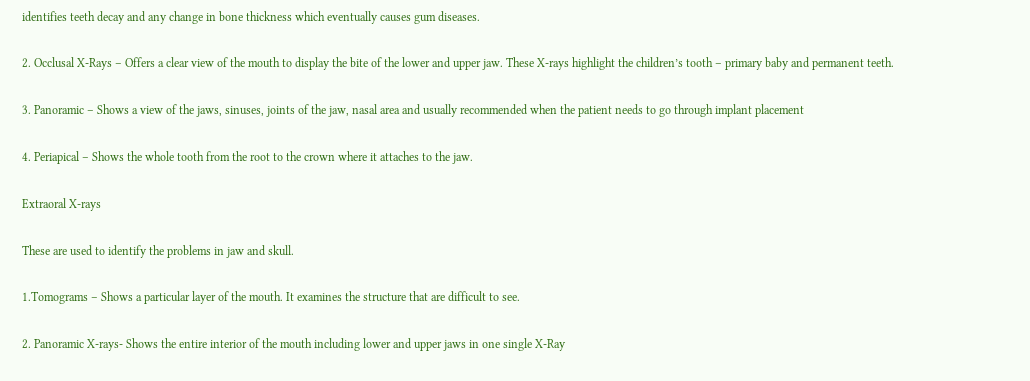identifies teeth decay and any change in bone thickness which eventually causes gum diseases.

2. Occlusal X-Rays – Offers a clear view of the mouth to display the bite of the lower and upper jaw. These X-rays highlight the children’s tooth – primary baby and permanent teeth.

3. Panoramic – Shows a view of the jaws, sinuses, joints of the jaw, nasal area and usually recommended when the patient needs to go through implant placement

4. Periapical – Shows the whole tooth from the root to the crown where it attaches to the jaw.

Extraoral X-rays

These are used to identify the problems in jaw and skull.

1.Tomograms – Shows a particular layer of the mouth. It examines the structure that are difficult to see.

2. Panoramic X-rays- Shows the entire interior of the mouth including lower and upper jaws in one single X-Ray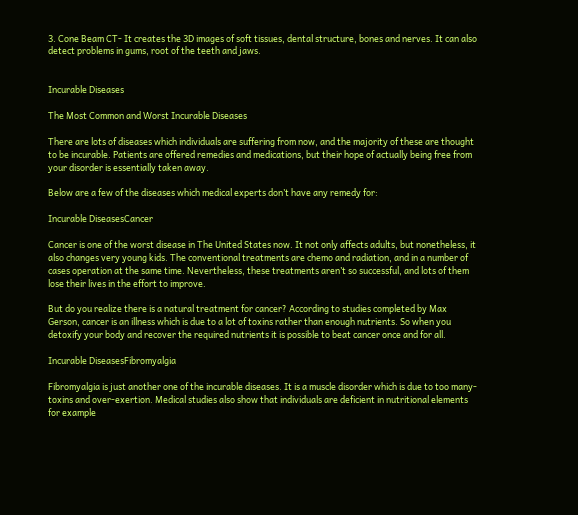3. Cone Beam CT- It creates the 3D images of soft tissues, dental structure, bones and nerves. It can also detect problems in gums, root of the teeth and jaws.


Incurable Diseases

The Most Common and Worst Incurable Diseases

There are lots of diseases which individuals are suffering from now, and the majority of these are thought to be incurable. Patients are offered remedies and medications, but their hope of actually being free from your disorder is essentially taken away.

Below are a few of the diseases which medical experts don’t have any remedy for:

Incurable DiseasesCancer

Cancer is one of the worst disease in The United States now. It not only affects adults, but nonetheless, it also changes very young kids. The conventional treatments are chemo and radiation, and in a number of cases operation at the same time. Nevertheless, these treatments aren’t so successful, and lots of them lose their lives in the effort to improve.

But do you realize there is a natural treatment for cancer? According to studies completed by Max Gerson, cancer is an illness which is due to a lot of toxins rather than enough nutrients. So when you detoxify your body and recover the required nutrients it is possible to beat cancer once and for all.

Incurable DiseasesFibromyalgia

Fibromyalgia is just another one of the incurable diseases. It is a muscle disorder which is due to too many- toxins and over-exertion. Medical studies also show that individuals are deficient in nutritional elements for example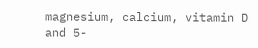magnesium, calcium, vitamin D and 5-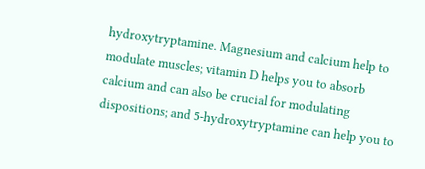hydroxytryptamine. Magnesium and calcium help to modulate muscles; vitamin D helps you to absorb calcium and can also be crucial for modulating dispositions; and 5-hydroxytryptamine can help you to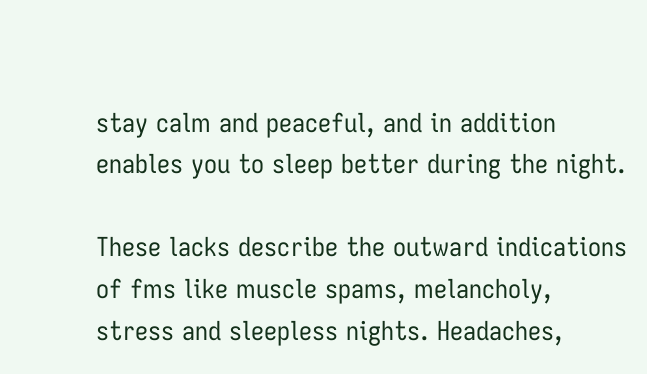stay calm and peaceful, and in addition enables you to sleep better during the night.

These lacks describe the outward indications of fms like muscle spams, melancholy, stress and sleepless nights. Headaches,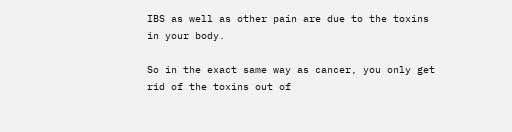IBS as well as other pain are due to the toxins in your body.

So in the exact same way as cancer, you only get rid of the toxins out of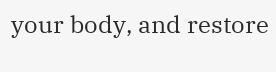your body, and restore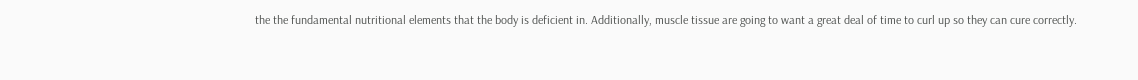the the fundamental nutritional elements that the body is deficient in. Additionally, muscle tissue are going to want a great deal of time to curl up so they can cure correctly.